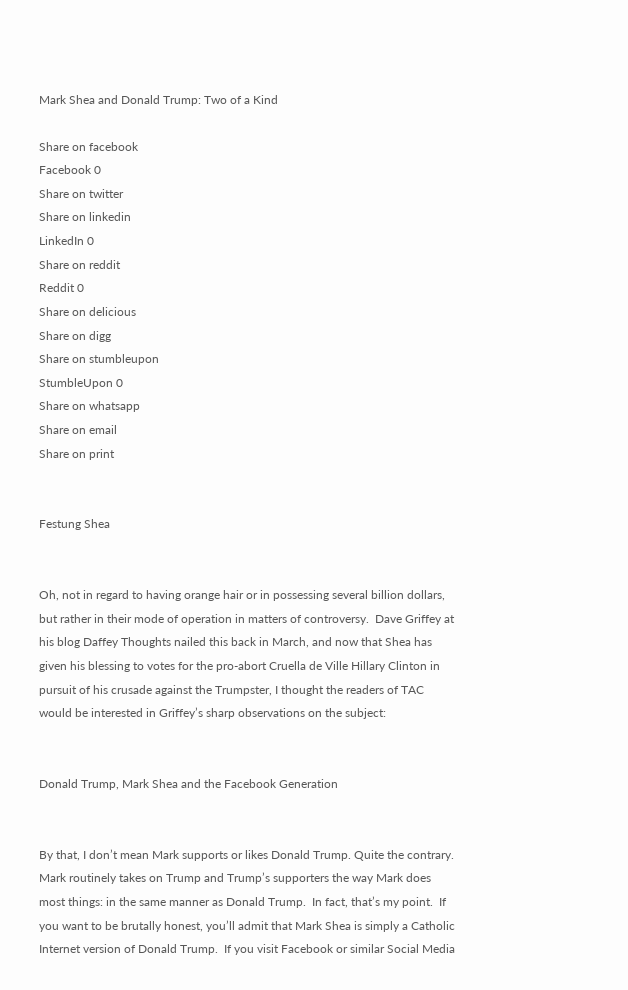Mark Shea and Donald Trump: Two of a Kind

Share on facebook
Facebook 0
Share on twitter
Share on linkedin
LinkedIn 0
Share on reddit
Reddit 0
Share on delicious
Share on digg
Share on stumbleupon
StumbleUpon 0
Share on whatsapp
Share on email
Share on print


Festung Shea


Oh, not in regard to having orange hair or in possessing several billion dollars, but rather in their mode of operation in matters of controversy.  Dave Griffey at his blog Daffey Thoughts nailed this back in March, and now that Shea has given his blessing to votes for the pro-abort Cruella de Ville Hillary Clinton in pursuit of his crusade against the Trumpster, I thought the readers of TAC would be interested in Griffey’s sharp observations on the subject:


Donald Trump, Mark Shea and the Facebook Generation


By that, I don’t mean Mark supports or likes Donald Trump. Quite the contrary.  Mark routinely takes on Trump and Trump’s supporters the way Mark does most things: in the same manner as Donald Trump.  In fact, that’s my point.  If you want to be brutally honest, you’ll admit that Mark Shea is simply a Catholic Internet version of Donald Trump.  If you visit Facebook or similar Social Media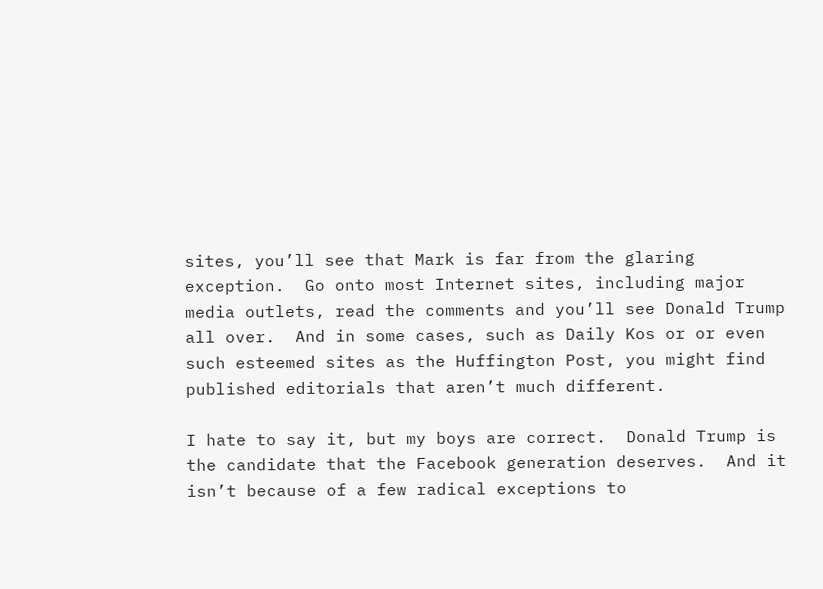sites, you’ll see that Mark is far from the glaring exception.  Go onto most Internet sites, including major media outlets, read the comments and you’ll see Donald Trump all over.  And in some cases, such as Daily Kos or or even such esteemed sites as the Huffington Post, you might find published editorials that aren’t much different.

I hate to say it, but my boys are correct.  Donald Trump is the candidate that the Facebook generation deserves.  And it isn’t because of a few radical exceptions to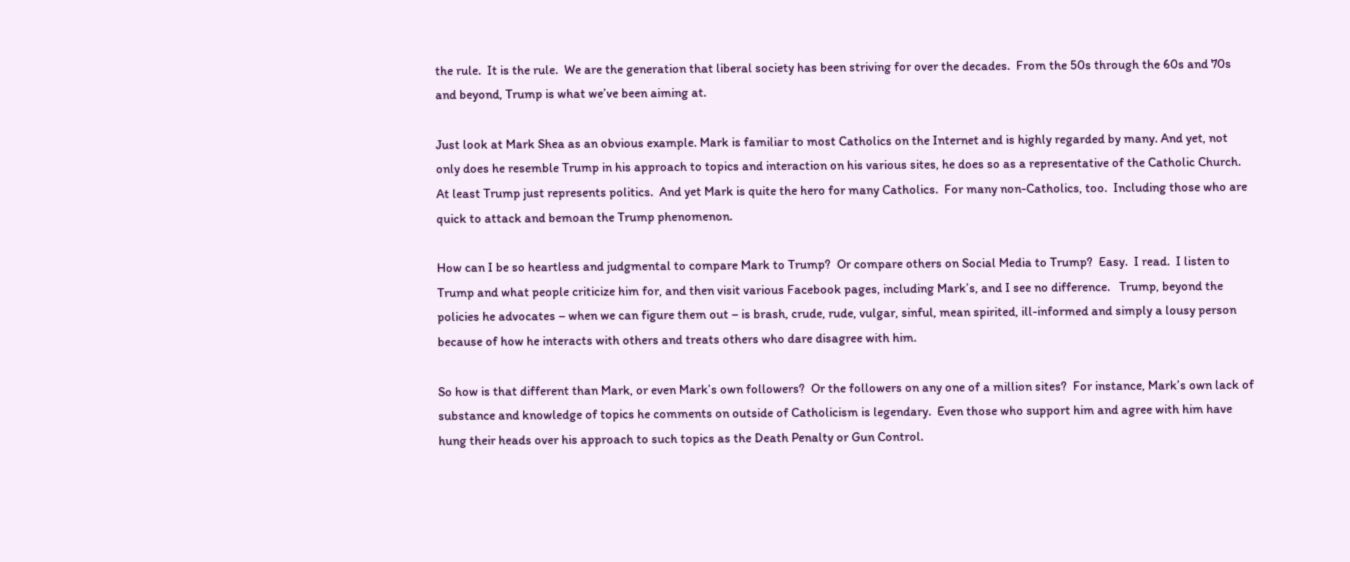the rule.  It is the rule.  We are the generation that liberal society has been striving for over the decades.  From the 50s through the 60s and 70s and beyond, Trump is what we’ve been aiming at.

Just look at Mark Shea as an obvious example. Mark is familiar to most Catholics on the Internet and is highly regarded by many. And yet, not only does he resemble Trump in his approach to topics and interaction on his various sites, he does so as a representative of the Catholic Church.  At least Trump just represents politics.  And yet Mark is quite the hero for many Catholics.  For many non-Catholics, too.  Including those who are quick to attack and bemoan the Trump phenomenon.

How can I be so heartless and judgmental to compare Mark to Trump?  Or compare others on Social Media to Trump?  Easy.  I read.  I listen to Trump and what people criticize him for, and then visit various Facebook pages, including Mark’s, and I see no difference.   Trump, beyond the policies he advocates – when we can figure them out – is brash, crude, rude, vulgar, sinful, mean spirited, ill-informed and simply a lousy person because of how he interacts with others and treats others who dare disagree with him.

So how is that different than Mark, or even Mark’s own followers?  Or the followers on any one of a million sites?  For instance, Mark’s own lack of substance and knowledge of topics he comments on outside of Catholicism is legendary.  Even those who support him and agree with him have hung their heads over his approach to such topics as the Death Penalty or Gun Control.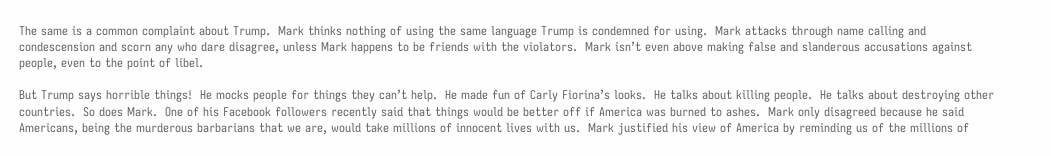The same is a common complaint about Trump.  Mark thinks nothing of using the same language Trump is condemned for using.  Mark attacks through name calling and condescension and scorn any who dare disagree, unless Mark happens to be friends with the violators.  Mark isn’t even above making false and slanderous accusations against people, even to the point of libel.

But Trump says horrible things!  He mocks people for things they can’t help.  He made fun of Carly Fiorina’s looks.  He talks about killing people.  He talks about destroying other countries.  So does Mark.  One of his Facebook followers recently said that things would be better off if America was burned to ashes.  Mark only disagreed because he said Americans, being the murderous barbarians that we are, would take millions of innocent lives with us.  Mark justified his view of America by reminding us of the millions of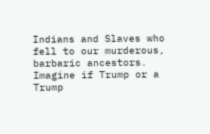Indians and Slaves who fell to our murderous, barbaric ancestors.  Imagine if Trump or a Trump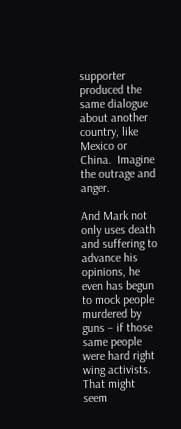supporter produced the same dialogue about another country, like Mexico or China.  Imagine the outrage and anger.

And Mark not only uses death and suffering to advance his opinions, he even has begun to mock people murdered by guns – if those same people were hard right wing activists.  That might seem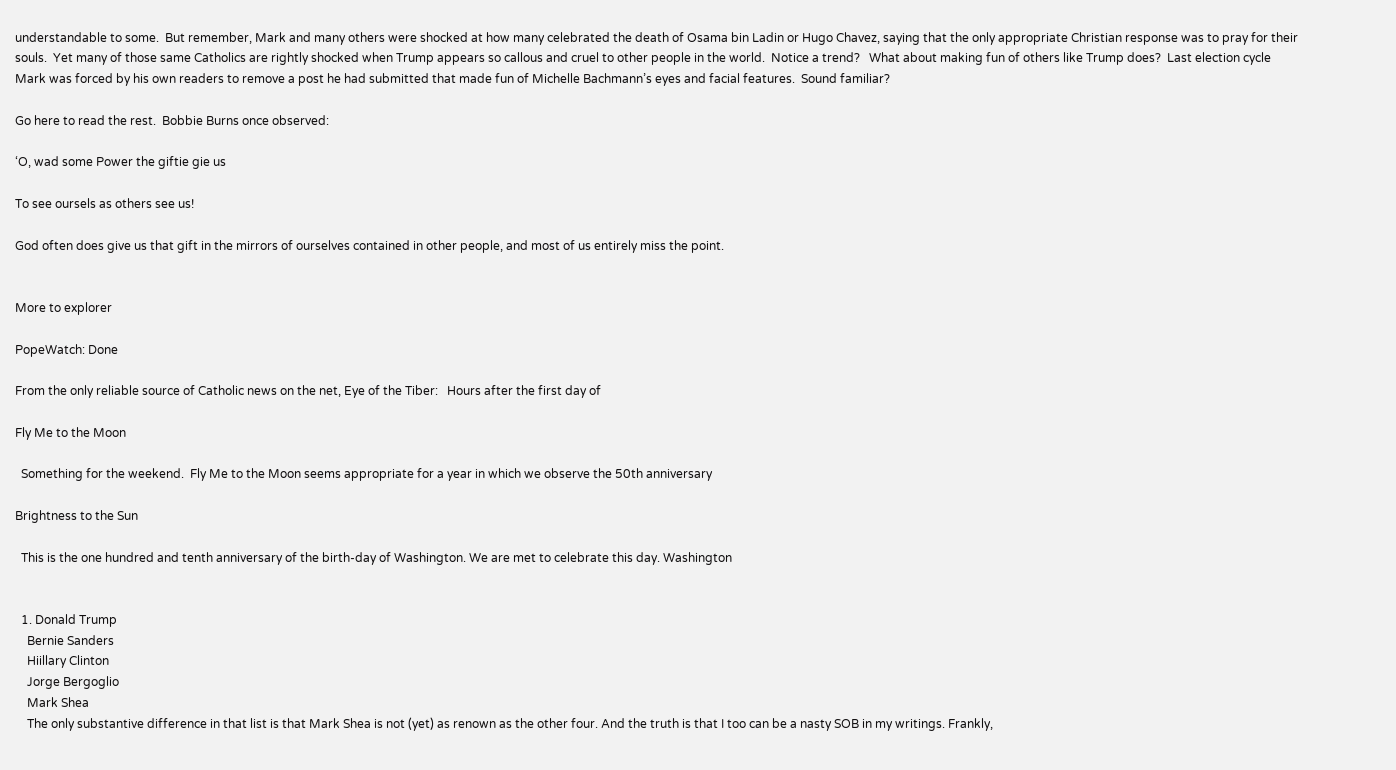understandable to some.  But remember, Mark and many others were shocked at how many celebrated the death of Osama bin Ladin or Hugo Chavez, saying that the only appropriate Christian response was to pray for their souls.  Yet many of those same Catholics are rightly shocked when Trump appears so callous and cruel to other people in the world.  Notice a trend?   What about making fun of others like Trump does?  Last election cycle Mark was forced by his own readers to remove a post he had submitted that made fun of Michelle Bachmann’s eyes and facial features.  Sound familiar?

Go here to read the rest.  Bobbie Burns once observed:

‘O, wad some Power the giftie gie us

To see oursels as others see us!

God often does give us that gift in the mirrors of ourselves contained in other people, and most of us entirely miss the point.


More to explorer

PopeWatch: Done

From the only reliable source of Catholic news on the net, Eye of the Tiber:   Hours after the first day of

Fly Me to the Moon

  Something for the weekend.  Fly Me to the Moon seems appropriate for a year in which we observe the 50th anniversary

Brightness to the Sun

  This is the one hundred and tenth anniversary of the birth-day of Washington. We are met to celebrate this day. Washington


  1. Donald Trump
    Bernie Sanders
    Hiillary Clinton
    Jorge Bergoglio
    Mark Shea
    The only substantive difference in that list is that Mark Shea is not (yet) as renown as the other four. And the truth is that I too can be a nasty SOB in my writings. Frankly,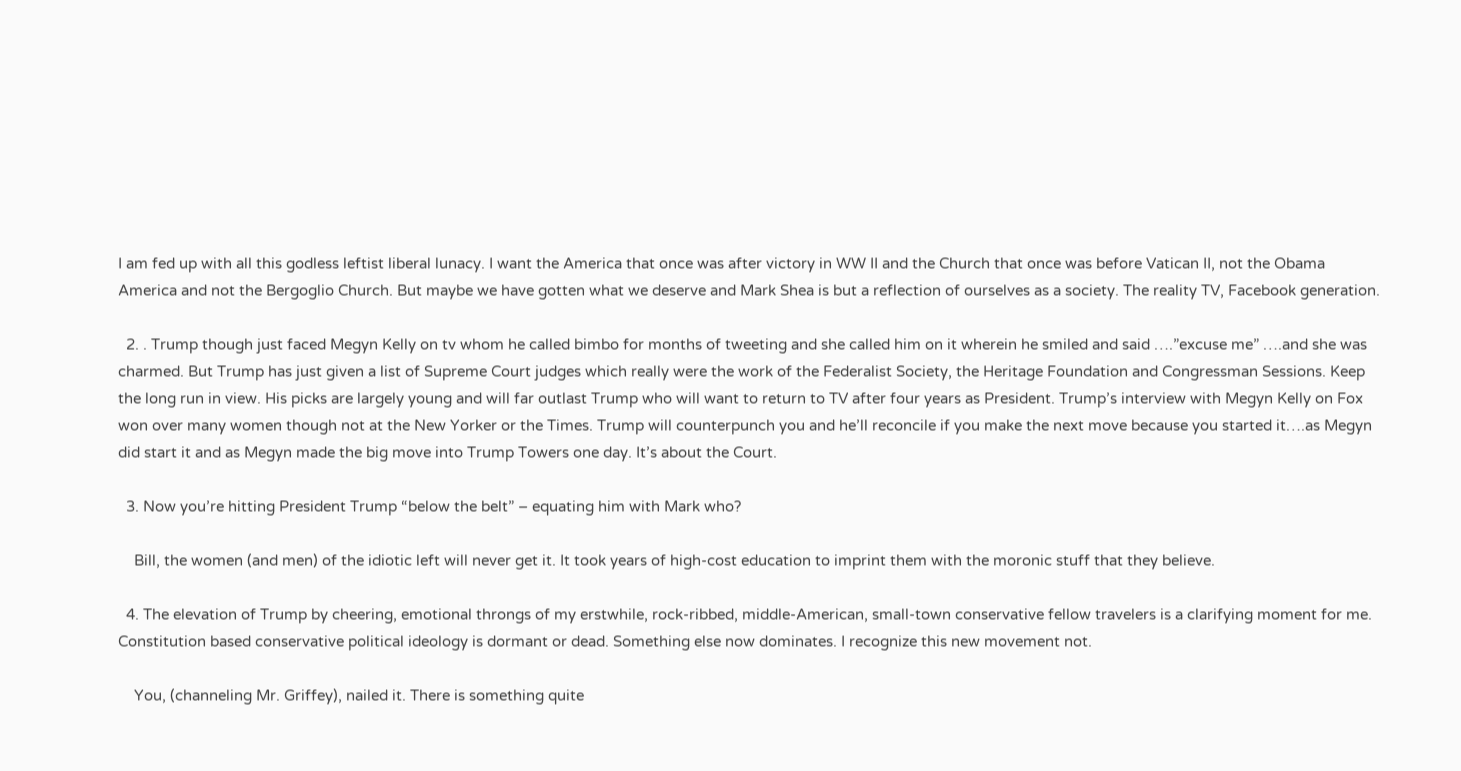I am fed up with all this godless leftist liberal lunacy. I want the America that once was after victory in WW II and the Church that once was before Vatican II, not the Obama America and not the Bergoglio Church. But maybe we have gotten what we deserve and Mark Shea is but a reflection of ourselves as a society. The reality TV, Facebook generation.

  2. . Trump though just faced Megyn Kelly on tv whom he called bimbo for months of tweeting and she called him on it wherein he smiled and said ….”excuse me” ….and she was charmed. But Trump has just given a list of Supreme Court judges which really were the work of the Federalist Society, the Heritage Foundation and Congressman Sessions. Keep the long run in view. His picks are largely young and will far outlast Trump who will want to return to TV after four years as President. Trump’s interview with Megyn Kelly on Fox won over many women though not at the New Yorker or the Times. Trump will counterpunch you and he’ll reconcile if you make the next move because you started it….as Megyn did start it and as Megyn made the big move into Trump Towers one day. It’s about the Court.

  3. Now you’re hitting President Trump “below the belt” – equating him with Mark who?

    Bill, the women (and men) of the idiotic left will never get it. It took years of high-cost education to imprint them with the moronic stuff that they believe.

  4. The elevation of Trump by cheering, emotional throngs of my erstwhile, rock-ribbed, middle-American, small-town conservative fellow travelers is a clarifying moment for me. Constitution based conservative political ideology is dormant or dead. Something else now dominates. I recognize this new movement not.

    You, (channeling Mr. Griffey), nailed it. There is something quite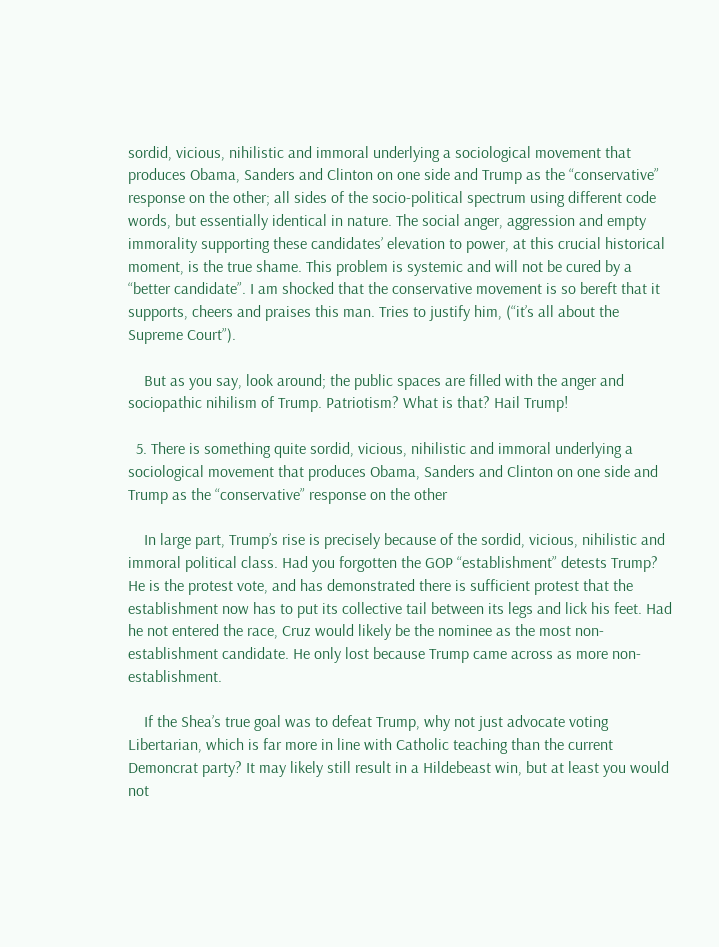sordid, vicious, nihilistic and immoral underlying a sociological movement that produces Obama, Sanders and Clinton on one side and Trump as the “conservative” response on the other; all sides of the socio-political spectrum using different code words, but essentially identical in nature. The social anger, aggression and empty immorality supporting these candidates’ elevation to power, at this crucial historical moment, is the true shame. This problem is systemic and will not be cured by a “better candidate”. I am shocked that the conservative movement is so bereft that it supports, cheers and praises this man. Tries to justify him, (“it’s all about the Supreme Court”).

    But as you say, look around; the public spaces are filled with the anger and sociopathic nihilism of Trump. Patriotism? What is that? Hail Trump!

  5. There is something quite sordid, vicious, nihilistic and immoral underlying a sociological movement that produces Obama, Sanders and Clinton on one side and Trump as the “conservative” response on the other

    In large part, Trump’s rise is precisely because of the sordid, vicious, nihilistic and immoral political class. Had you forgotten the GOP “establishment” detests Trump? He is the protest vote, and has demonstrated there is sufficient protest that the establishment now has to put its collective tail between its legs and lick his feet. Had he not entered the race, Cruz would likely be the nominee as the most non-establishment candidate. He only lost because Trump came across as more non-establishment.

    If the Shea’s true goal was to defeat Trump, why not just advocate voting Libertarian, which is far more in line with Catholic teaching than the current Demoncrat party? It may likely still result in a Hildebeast win, but at least you would not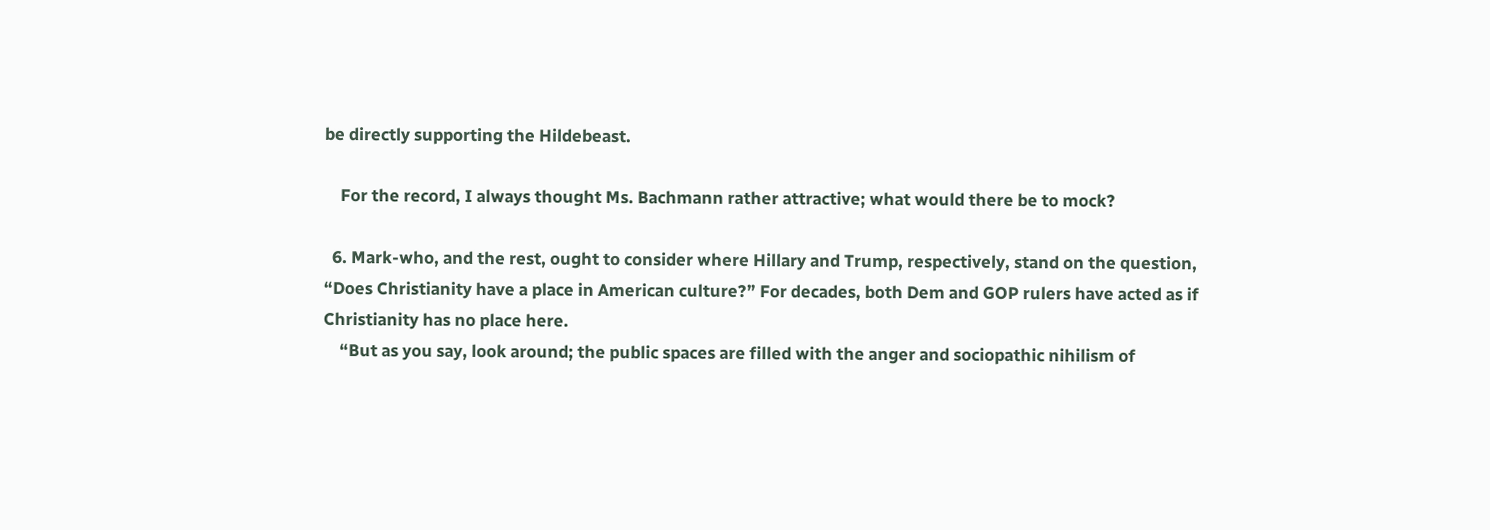be directly supporting the Hildebeast.

    For the record, I always thought Ms. Bachmann rather attractive; what would there be to mock?

  6. Mark-who, and the rest, ought to consider where Hillary and Trump, respectively, stand on the question, “Does Christianity have a place in American culture?” For decades, both Dem and GOP rulers have acted as if Christianity has no place here.
    “But as you say, look around; the public spaces are filled with the anger and sociopathic nihilism of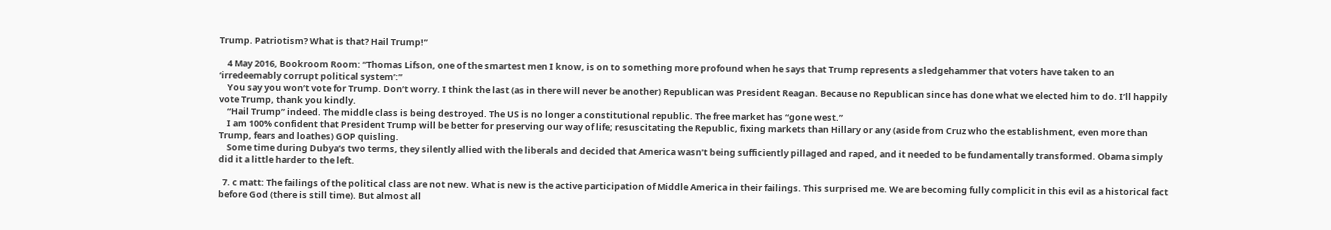Trump. Patriotism? What is that? Hail Trump!”

    4 May 2016, Bookroom Room: “Thomas Lifson, one of the smartest men I know, is on to something more profound when he says that Trump represents a sledgehammer that voters have taken to an ‘irredeemably corrupt political system’:”
    You say you won’t vote for Trump. Don’t worry. I think the last (as in there will never be another) Republican was President Reagan. Because no Republican since has done what we elected him to do. I’ll happily vote Trump, thank you kindly.
    “Hail Trump” indeed. The middle class is being destroyed. The US is no longer a constitutional republic. The free market has “gone west.”
    I am 100% confident that President Trump will be better for preserving our way of life; resuscitating the Republic, fixing markets than Hillary or any (aside from Cruz who the establishment, even more than Trump, fears and loathes) GOP quisling.
    Some time during Dubya’s two terms, they silently allied with the liberals and decided that America wasn’t being sufficiently pillaged and raped, and it needed to be fundamentally transformed. Obama simply did it a little harder to the left.

  7. c matt: The failings of the political class are not new. What is new is the active participation of Middle America in their failings. This surprised me. We are becoming fully complicit in this evil as a historical fact before God (there is still time). But almost all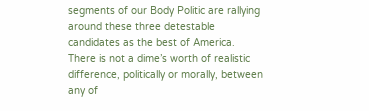segments of our Body Politic are rallying around these three detestable candidates as the best of America. There is not a dime’s worth of realistic difference, politically or morally, between any of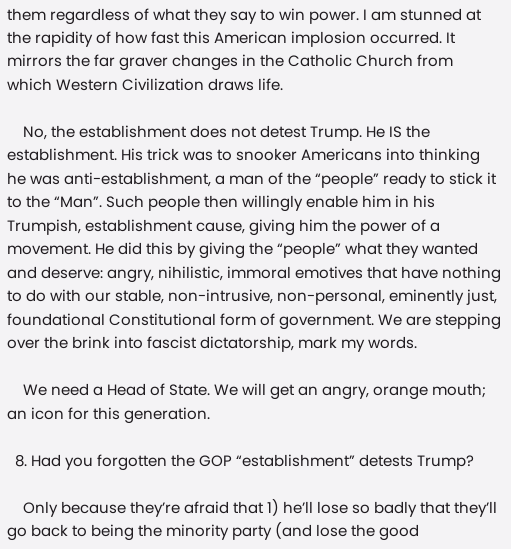them regardless of what they say to win power. I am stunned at the rapidity of how fast this American implosion occurred. It mirrors the far graver changes in the Catholic Church from which Western Civilization draws life.

    No, the establishment does not detest Trump. He IS the establishment. His trick was to snooker Americans into thinking he was anti-establishment, a man of the “people” ready to stick it to the “Man”. Such people then willingly enable him in his Trumpish, establishment cause, giving him the power of a movement. He did this by giving the “people” what they wanted and deserve: angry, nihilistic, immoral emotives that have nothing to do with our stable, non-intrusive, non-personal, eminently just, foundational Constitutional form of government. We are stepping over the brink into fascist dictatorship, mark my words.

    We need a Head of State. We will get an angry, orange mouth; an icon for this generation.

  8. Had you forgotten the GOP “establishment” detests Trump?

    Only because they’re afraid that 1) he’ll lose so badly that they’ll go back to being the minority party (and lose the good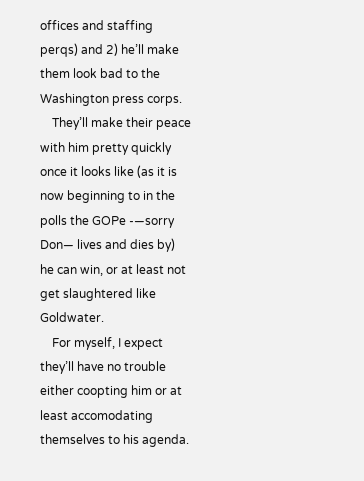offices and staffing perqs) and 2) he’ll make them look bad to the Washington press corps.
    They’ll make their peace with him pretty quickly once it looks like (as it is now beginning to in the polls the GOPe -—sorry Don— lives and dies by) he can win, or at least not get slaughtered like Goldwater.
    For myself, I expect they’ll have no trouble either coopting him or at least accomodating themselves to his agenda.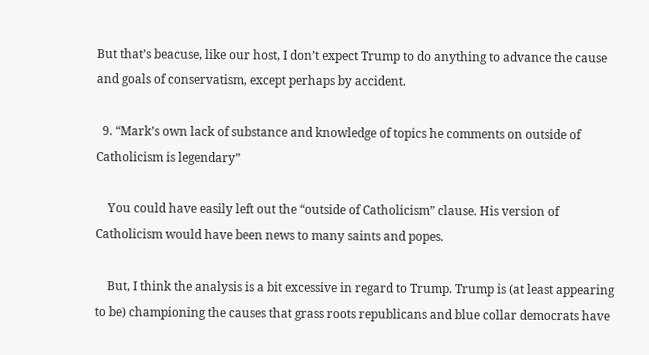But that’s beacuse, like our host, I don’t expect Trump to do anything to advance the cause and goals of conservatism, except perhaps by accident.

  9. “Mark’s own lack of substance and knowledge of topics he comments on outside of Catholicism is legendary”

    You could have easily left out the “outside of Catholicism” clause. His version of Catholicism would have been news to many saints and popes.

    But, I think the analysis is a bit excessive in regard to Trump. Trump is (at least appearing to be) championing the causes that grass roots republicans and blue collar democrats have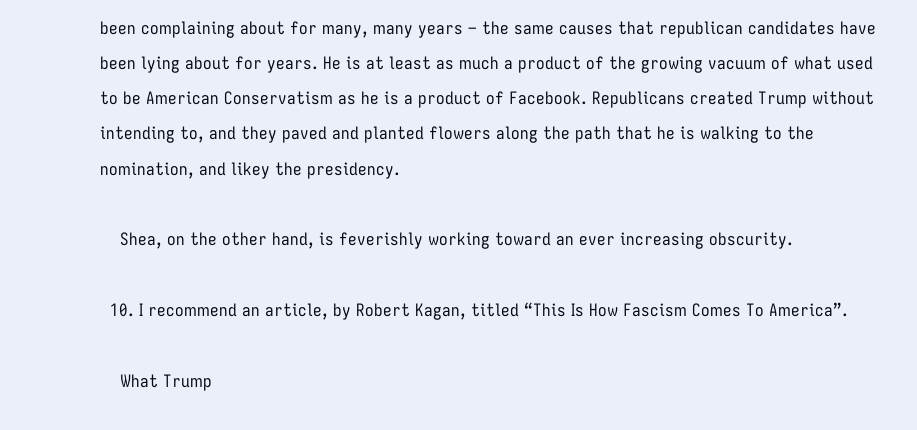been complaining about for many, many years – the same causes that republican candidates have been lying about for years. He is at least as much a product of the growing vacuum of what used to be American Conservatism as he is a product of Facebook. Republicans created Trump without intending to, and they paved and planted flowers along the path that he is walking to the nomination, and likey the presidency.

    Shea, on the other hand, is feverishly working toward an ever increasing obscurity.

  10. I recommend an article, by Robert Kagan, titled “This Is How Fascism Comes To America”.

    What Trump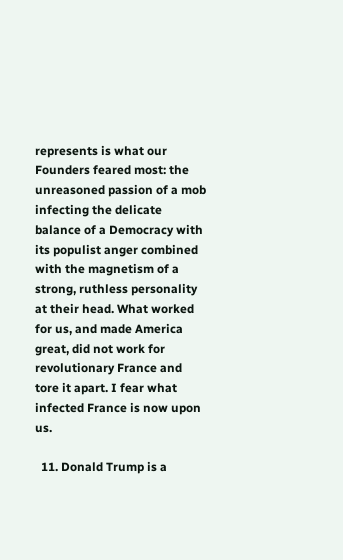represents is what our Founders feared most: the unreasoned passion of a mob infecting the delicate balance of a Democracy with its populist anger combined with the magnetism of a strong, ruthless personality at their head. What worked for us, and made America great, did not work for revolutionary France and tore it apart. I fear what infected France is now upon us.

  11. Donald Trump is a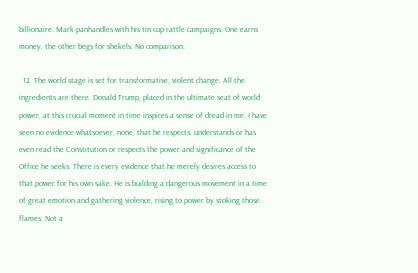billionaire. Mark panhandles with his tin cup rattle campaigns. One earns money, the other begs for shekels. No comparison.

  12. The world stage is set for transformative, violent change. All the ingredients are there. Donald Trump, placed in the ultimate seat of world power, at this crucial moment in time inspires a sense of dread in me. I have seen no evidence whatsoever, none, that he respects, understands or has even read the Constitution or respects the power and significance of the Office he seeks. There is every evidence that he merely desires access to that power for his own sake. He is building a dangerous movement in a time of great emotion and gathering violence, rising to power by stoking those flames. Not a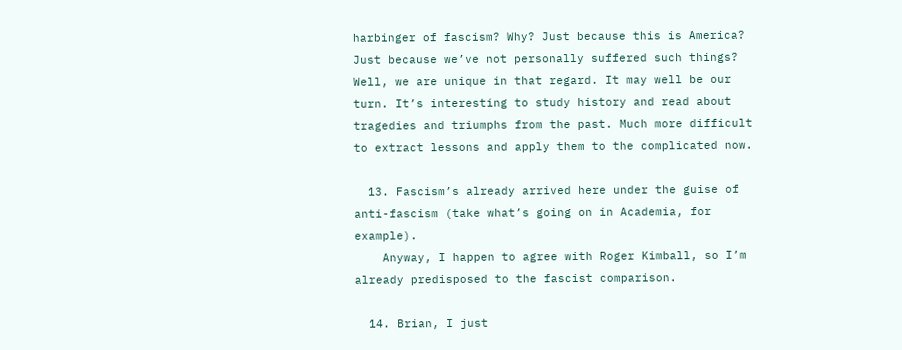harbinger of fascism? Why? Just because this is America? Just because we’ve not personally suffered such things? Well, we are unique in that regard. It may well be our turn. It’s interesting to study history and read about tragedies and triumphs from the past. Much more difficult to extract lessons and apply them to the complicated now.

  13. Fascism’s already arrived here under the guise of anti-fascism (take what’s going on in Academia, for example).
    Anyway, I happen to agree with Roger Kimball, so I’m already predisposed to the fascist comparison.

  14. Brian, I just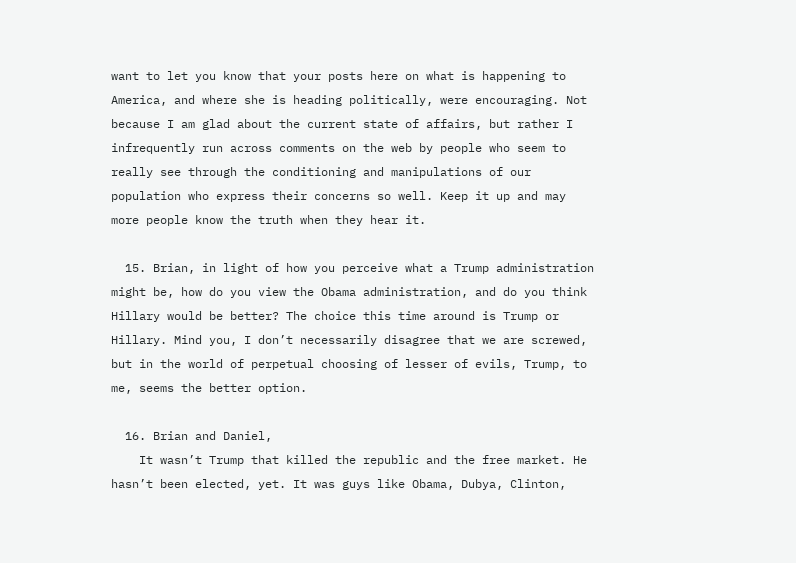want to let you know that your posts here on what is happening to America, and where she is heading politically, were encouraging. Not because I am glad about the current state of affairs, but rather I infrequently run across comments on the web by people who seem to really see through the conditioning and manipulations of our population who express their concerns so well. Keep it up and may more people know the truth when they hear it.

  15. Brian, in light of how you perceive what a Trump administration might be, how do you view the Obama administration, and do you think Hillary would be better? The choice this time around is Trump or Hillary. Mind you, I don’t necessarily disagree that we are screwed, but in the world of perpetual choosing of lesser of evils, Trump, to me, seems the better option.

  16. Brian and Daniel,
    It wasn’t Trump that killed the republic and the free market. He hasn’t been elected, yet. It was guys like Obama, Dubya, Clinton,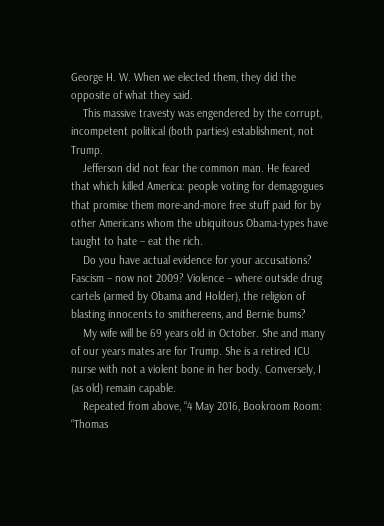George H. W. When we elected them, they did the opposite of what they said.
    This massive travesty was engendered by the corrupt, incompetent political (both parties) establishment, not Trump.
    Jefferson did not fear the common man. He feared that which killed America: people voting for demagogues that promise them more-and-more free stuff paid for by other Americans whom the ubiquitous Obama-types have taught to hate – eat the rich.
    Do you have actual evidence for your accusations? Fascism – now not 2009? Violence – where outside drug cartels (armed by Obama and Holder), the religion of blasting innocents to smithereens, and Bernie bums?
    My wife will be 69 years old in October. She and many of our years mates are for Trump. She is a retired ICU nurse with not a violent bone in her body. Conversely, I (as old) remain capable.
    Repeated from above, “4 May 2016, Bookroom Room: “Thomas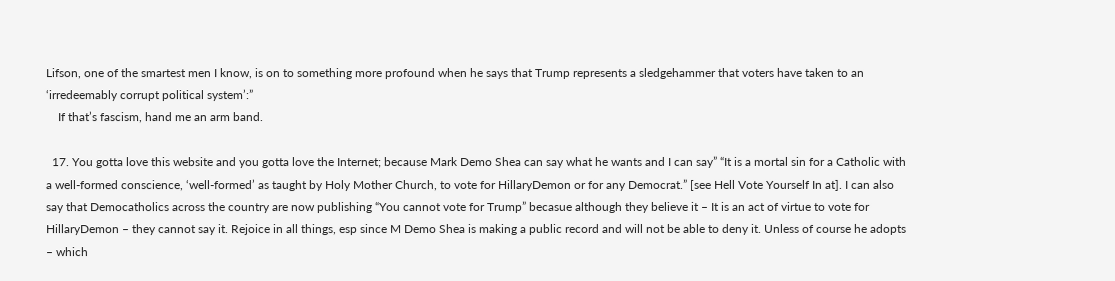Lifson, one of the smartest men I know, is on to something more profound when he says that Trump represents a sledgehammer that voters have taken to an ‘irredeemably corrupt political system’:”
    If that’s fascism, hand me an arm band.

  17. You gotta love this website and you gotta love the Internet; because Mark Demo Shea can say what he wants and I can say” “It is a mortal sin for a Catholic with a well-formed conscience, ‘well-formed’ as taught by Holy Mother Church, to vote for HillaryDemon or for any Democrat.” [see Hell Vote Yourself In at]. I can also say that Democatholics across the country are now publishing “You cannot vote for Trump” becasue although they believe it – It is an act of virtue to vote for HillaryDemon – they cannot say it. Rejoice in all things, esp since M Demo Shea is making a public record and will not be able to deny it. Unless of course he adopts – which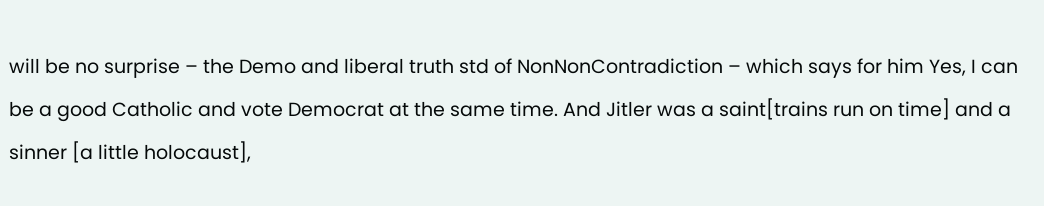will be no surprise – the Demo and liberal truth std of NonNonContradiction – which says for him Yes, I can be a good Catholic and vote Democrat at the same time. And Jitler was a saint[trains run on time] and a sinner [a little holocaust],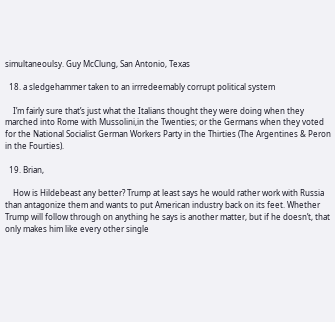simultaneoulsy. Guy McClung, San Antonio, Texas

  18. a sledgehammer taken to an irrredeemably corrupt political system

    I’m fairly sure that’s just what the Italians thought they were doing when they marched into Rome with Mussolini,in the Twenties; or the Germans when they voted for the National Socialist German Workers Party in the Thirties (The Argentines & Peron in the Fourties).

  19. Brian,

    How is Hildebeast any better? Trump at least says he would rather work with Russia than antagonize them and wants to put American industry back on its feet. Whether Trump will follow through on anything he says is another matter, but if he doesn’t, that only makes him like every other single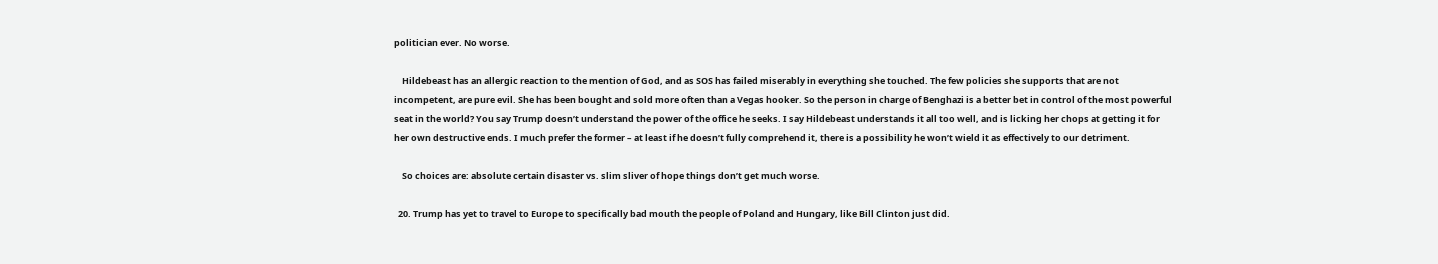politician ever. No worse.

    Hildebeast has an allergic reaction to the mention of God, and as SOS has failed miserably in everything she touched. The few policies she supports that are not incompetent, are pure evil. She has been bought and sold more often than a Vegas hooker. So the person in charge of Benghazi is a better bet in control of the most powerful seat in the world? You say Trump doesn’t understand the power of the office he seeks. I say Hildebeast understands it all too well, and is licking her chops at getting it for her own destructive ends. I much prefer the former – at least if he doesn’t fully comprehend it, there is a possibility he won’t wield it as effectively to our detriment.

    So choices are: absolute certain disaster vs. slim sliver of hope things don’t get much worse.

  20. Trump has yet to travel to Europe to specifically bad mouth the people of Poland and Hungary, like Bill Clinton just did.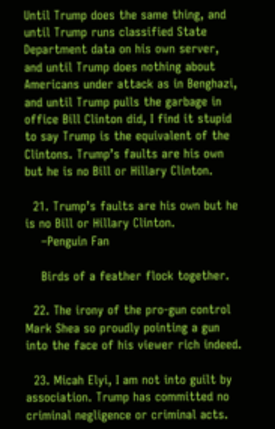Until Trump does the same thing, and until Trump runs classified State Department data on his own server, and until Trump does nothing about Americans under attack as in Benghazi, and until Trump pulls the garbage in office Bill Clinton did, I find it stupid to say Trump is the equivalent of the Clintons. Trump’s faults are his own but he is no Bill or Hillary Clinton.

  21. Trump’s faults are his own but he is no Bill or Hillary Clinton.
    –Penguin Fan

    Birds of a feather flock together.

  22. The irony of the pro-gun control Mark Shea so proudly pointing a gun into the face of his viewer rich indeed.

  23. Micah Elyi, I am not into guilt by association. Trump has committed no criminal negligence or criminal acts.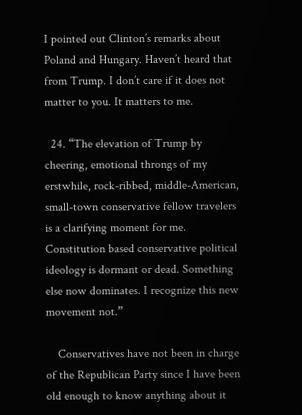I pointed out Clinton’s remarks about Poland and Hungary. Haven’t heard that from Trump. I don’t care if it does not matter to you. It matters to me.

  24. “The elevation of Trump by cheering, emotional throngs of my erstwhile, rock-ribbed, middle-American, small-town conservative fellow travelers is a clarifying moment for me. Constitution based conservative political ideology is dormant or dead. Something else now dominates. I recognize this new movement not.”

    Conservatives have not been in charge of the Republican Party since I have been old enough to know anything about it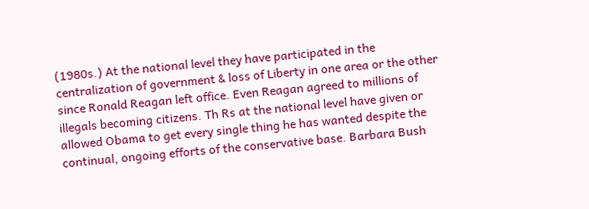(1980s.) At the national level they have participated in the centralization of government & loss of Liberty in one area or the other since Ronald Reagan left office. Even Reagan agreed to millions of illegals becoming citizens. Th Rs at the national level have given or allowed Obama to get every single thing he has wanted despite the continual, ongoing efforts of the conservative base. Barbara Bush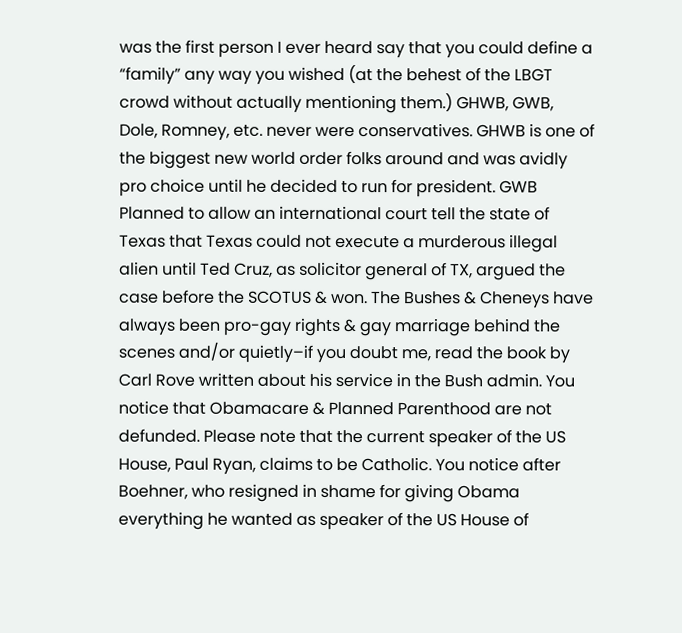was the first person I ever heard say that you could define a “family” any way you wished (at the behest of the LBGT crowd without actually mentioning them.) GHWB, GWB, Dole, Romney, etc. never were conservatives. GHWB is one of the biggest new world order folks around and was avidly pro choice until he decided to run for president. GWB Planned to allow an international court tell the state of Texas that Texas could not execute a murderous illegal alien until Ted Cruz, as solicitor general of TX, argued the case before the SCOTUS & won. The Bushes & Cheneys have always been pro-gay rights & gay marriage behind the scenes and/or quietly–if you doubt me, read the book by Carl Rove written about his service in the Bush admin. You notice that Obamacare & Planned Parenthood are not defunded. Please note that the current speaker of the US House, Paul Ryan, claims to be Catholic. You notice after Boehner, who resigned in shame for giving Obama everything he wanted as speaker of the US House of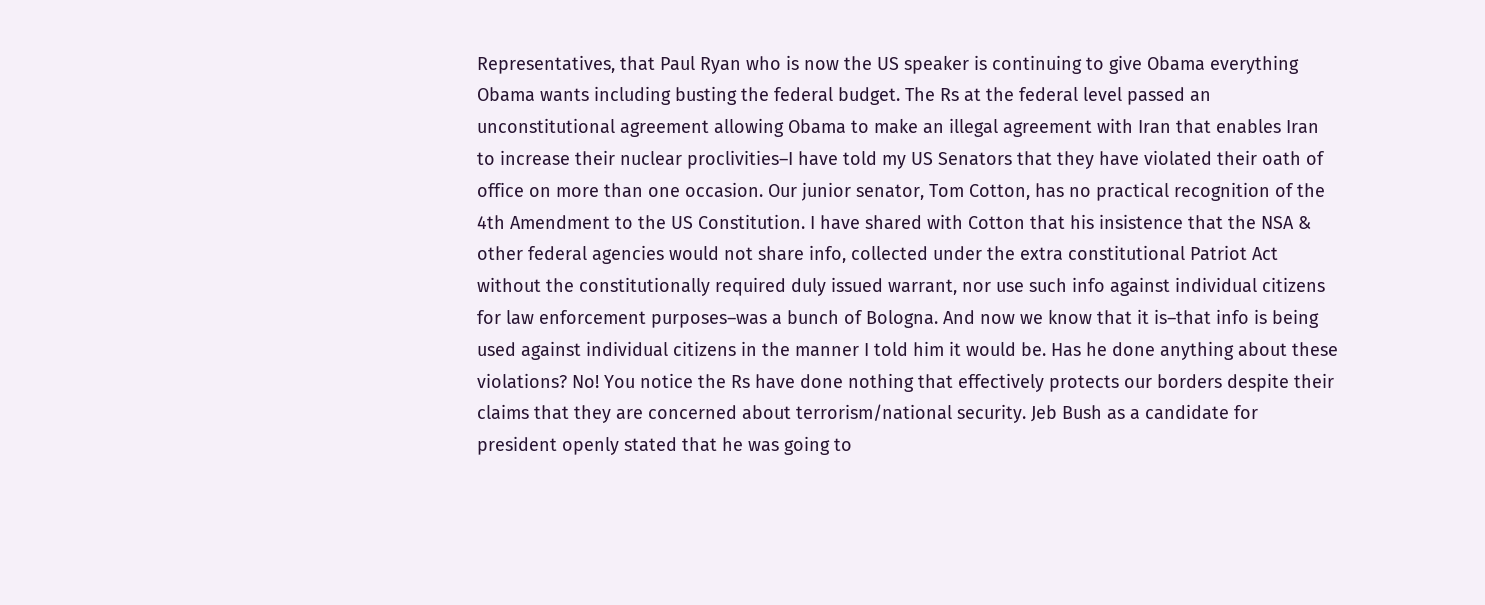Representatives, that Paul Ryan who is now the US speaker is continuing to give Obama everything Obama wants including busting the federal budget. The Rs at the federal level passed an unconstitutional agreement allowing Obama to make an illegal agreement with Iran that enables Iran to increase their nuclear proclivities–I have told my US Senators that they have violated their oath of office on more than one occasion. Our junior senator, Tom Cotton, has no practical recognition of the 4th Amendment to the US Constitution. I have shared with Cotton that his insistence that the NSA & other federal agencies would not share info, collected under the extra constitutional Patriot Act without the constitutionally required duly issued warrant, nor use such info against individual citizens for law enforcement purposes–was a bunch of Bologna. And now we know that it is–that info is being used against individual citizens in the manner I told him it would be. Has he done anything about these violations? No! You notice the Rs have done nothing that effectively protects our borders despite their claims that they are concerned about terrorism/national security. Jeb Bush as a candidate for president openly stated that he was going to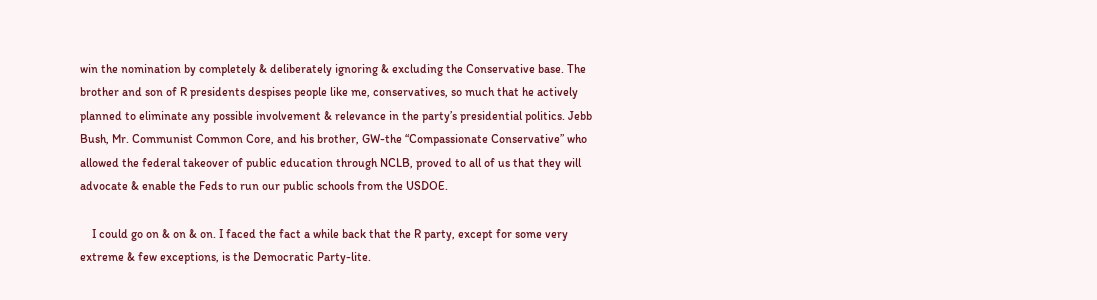win the nomination by completely & deliberately ignoring & excluding the Conservative base. The brother and son of R presidents despises people like me, conservatives, so much that he actively planned to eliminate any possible involvement & relevance in the party’s presidential politics. Jebb Bush, Mr. Communist Common Core, and his brother, GW-the “Compassionate Conservative” who allowed the federal takeover of public education through NCLB, proved to all of us that they will advocate & enable the Feds to run our public schools from the USDOE.

    I could go on & on & on. I faced the fact a while back that the R party, except for some very extreme & few exceptions, is the Democratic Party-lite.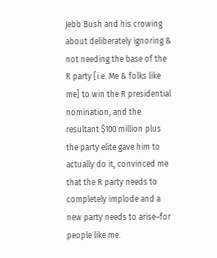Jebb Bush and his crowing about deliberately ignoring & not needing the base of the R party [i.e. Me & folks like me] to win the R presidential nomination, and the resultant $100 million plus the party elite gave him to actually do it, convinced me that the R party needs to completely implode and a new party needs to arise–for people like me.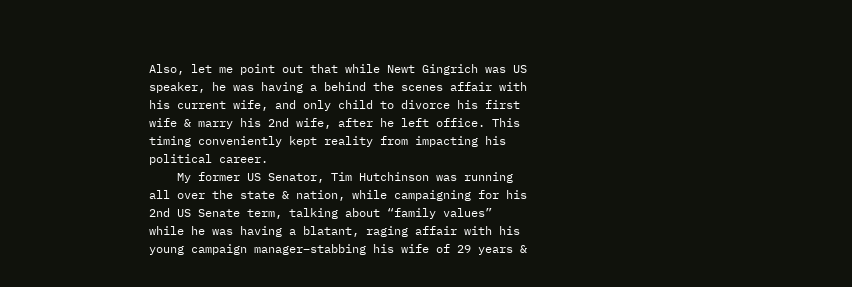Also, let me point out that while Newt Gingrich was US speaker, he was having a behind the scenes affair with his current wife, and only child to divorce his first wife & marry his 2nd wife, after he left office. This timing conveniently kept reality from impacting his political career.
    My former US Senator, Tim Hutchinson was running all over the state & nation, while campaigning for his 2nd US Senate term, talking about “family values” while he was having a blatant, raging affair with his young campaign manager–stabbing his wife of 29 years &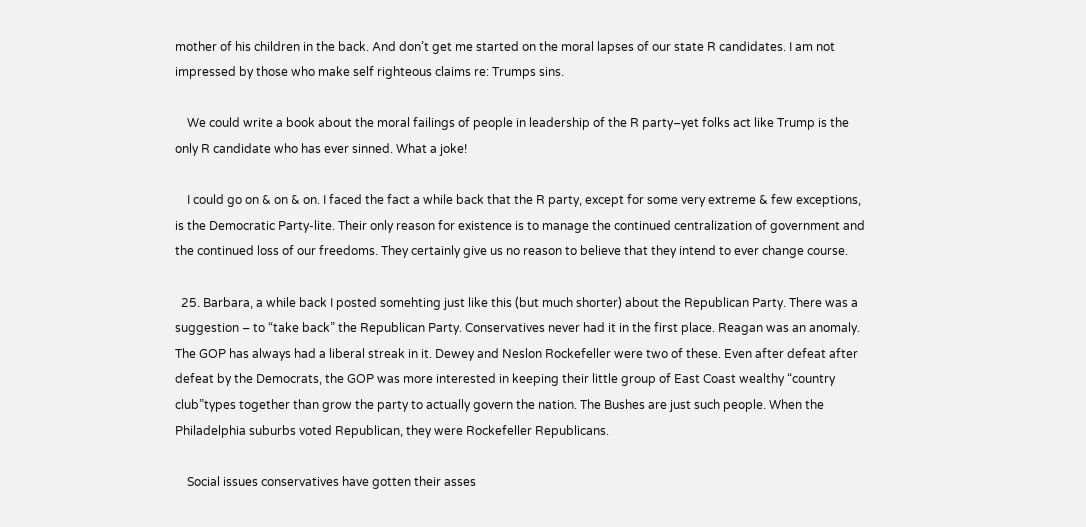mother of his children in the back. And don’t get me started on the moral lapses of our state R candidates. I am not impressed by those who make self righteous claims re: Trumps sins.

    We could write a book about the moral failings of people in leadership of the R party–yet folks act like Trump is the only R candidate who has ever sinned. What a joke!

    I could go on & on & on. I faced the fact a while back that the R party, except for some very extreme & few exceptions, is the Democratic Party-lite. Their only reason for existence is to manage the continued centralization of government and the continued loss of our freedoms. They certainly give us no reason to believe that they intend to ever change course.

  25. Barbara, a while back I posted somehting just like this (but much shorter) about the Republican Party. There was a suggestion – to “take back” the Republican Party. Conservatives never had it in the first place. Reagan was an anomaly. The GOP has always had a liberal streak in it. Dewey and Neslon Rockefeller were two of these. Even after defeat after defeat by the Democrats, the GOP was more interested in keeping their little group of East Coast wealthy “country club”types together than grow the party to actually govern the nation. The Bushes are just such people. When the Philadelphia suburbs voted Republican, they were Rockefeller Republicans.

    Social issues conservatives have gotten their asses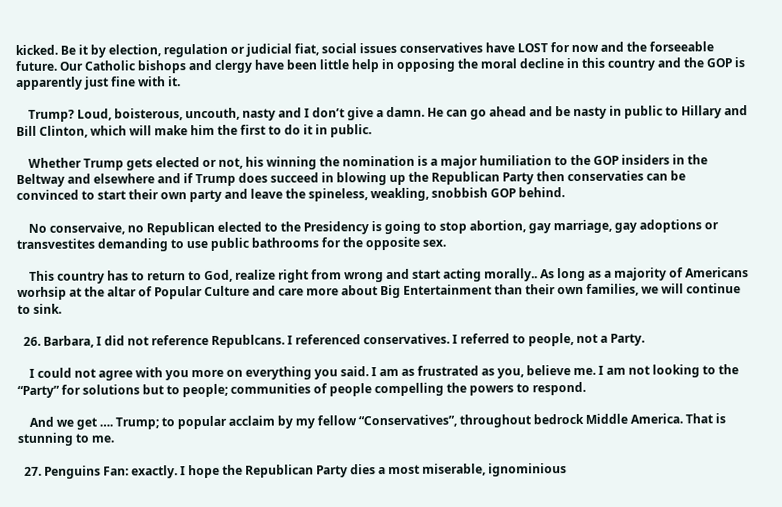kicked. Be it by election, regulation or judicial fiat, social issues conservatives have LOST for now and the forseeable future. Our Catholic bishops and clergy have been little help in opposing the moral decline in this country and the GOP is apparently just fine with it.

    Trump? Loud, boisterous, uncouth, nasty and I don’t give a damn. He can go ahead and be nasty in public to Hillary and Bill Clinton, which will make him the first to do it in public.

    Whether Trump gets elected or not, his winning the nomination is a major humiliation to the GOP insiders in the Beltway and elsewhere and if Trump does succeed in blowing up the Republican Party then conservaties can be convinced to start their own party and leave the spineless, weakling, snobbish GOP behind.

    No conservaive, no Republican elected to the Presidency is going to stop abortion, gay marriage, gay adoptions or transvestites demanding to use public bathrooms for the opposite sex.

    This country has to return to God, realize right from wrong and start acting morally.. As long as a majority of Americans worhsip at the altar of Popular Culture and care more about Big Entertainment than their own families, we will continue to sink.

  26. Barbara, I did not reference Republcans. I referenced conservatives. I referred to people, not a Party.

    I could not agree with you more on everything you said. I am as frustrated as you, believe me. I am not looking to the “Party” for solutions but to people; communities of people compelling the powers to respond.

    And we get …. Trump; to popular acclaim by my fellow “Conservatives”, throughout bedrock Middle America. That is stunning to me.

  27. Penguins Fan: exactly. I hope the Republican Party dies a most miserable, ignominious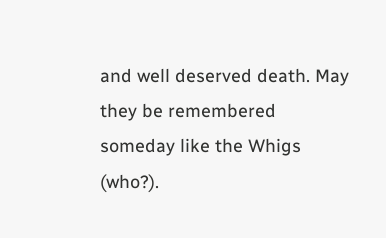and well deserved death. May they be remembered someday like the Whigs (who?).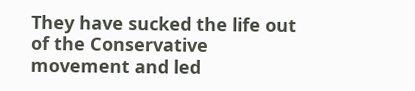They have sucked the life out of the Conservative movement and led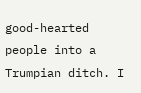good-hearted people into a Trumpian ditch. I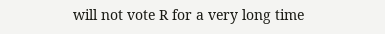will not vote R for a very long time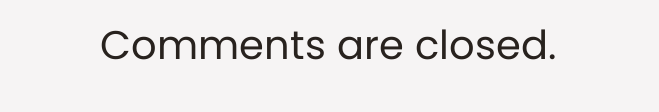Comments are closed.